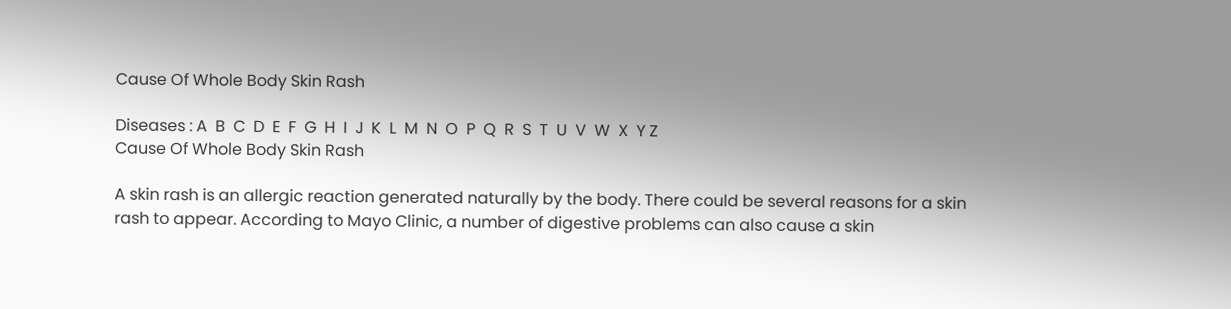Cause Of Whole Body Skin Rash

Diseases : A  B  C  D  E  F  G  H  I  J  K  L  M  N  O  P  Q  R  S  T  U  V  W  X  Y Z
Cause Of Whole Body Skin Rash

A skin rash is an allergic reaction generated naturally by the body. There could be several reasons for a skin rash to appear. According to Mayo Clinic, a number of digestive problems can also cause a skin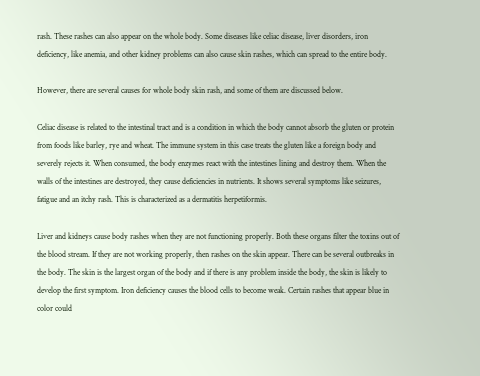rash. These rashes can also appear on the whole body. Some diseases like celiac disease, liver disorders, iron deficiency, like anemia, and other kidney problems can also cause skin rashes, which can spread to the entire body.

However, there are several causes for whole body skin rash, and some of them are discussed below.

Celiac disease is related to the intestinal tract and is a condition in which the body cannot absorb the gluten or protein from foods like barley, rye and wheat. The immune system in this case treats the gluten like a foreign body and severely rejects it. When consumed, the body enzymes react with the intestines lining and destroy them. When the walls of the intestines are destroyed, they cause deficiencies in nutrients. It shows several symptoms like seizures, fatigue and an itchy rash. This is characterized as a dermatitis herpetiformis.

Liver and kidneys cause body rashes when they are not functioning properly. Both these organs filter the toxins out of the blood stream. If they are not working properly, then rashes on the skin appear. There can be several outbreaks in the body. The skin is the largest organ of the body and if there is any problem inside the body, the skin is likely to develop the first symptom. Iron deficiency causes the blood cells to become weak. Certain rashes that appear blue in color could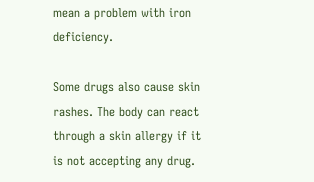mean a problem with iron deficiency.

Some drugs also cause skin rashes. The body can react through a skin allergy if it is not accepting any drug.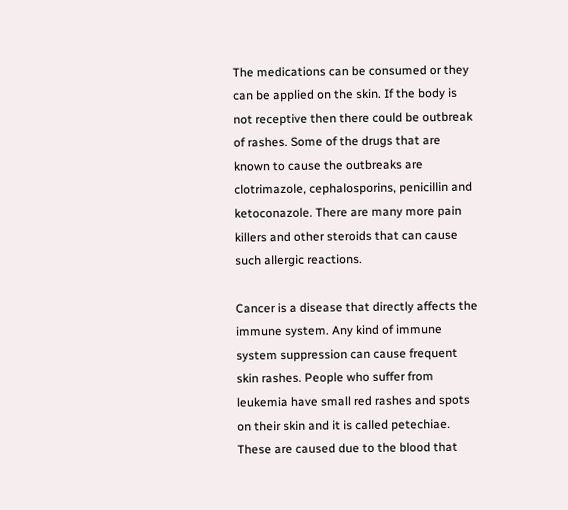The medications can be consumed or they can be applied on the skin. If the body is not receptive then there could be outbreak of rashes. Some of the drugs that are known to cause the outbreaks are clotrimazole, cephalosporins, penicillin and ketoconazole. There are many more pain killers and other steroids that can cause such allergic reactions.

Cancer is a disease that directly affects the immune system. Any kind of immune system suppression can cause frequent skin rashes. People who suffer from leukemia have small red rashes and spots on their skin and it is called petechiae. These are caused due to the blood that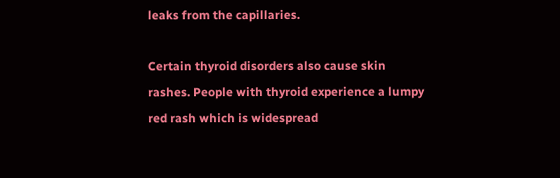leaks from the capillaries.

Certain thyroid disorders also cause skin rashes. People with thyroid experience a lumpy red rash which is widespread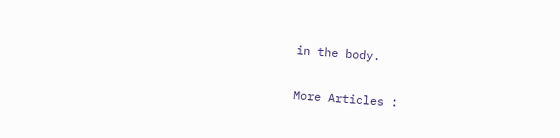in the body.

More Articles :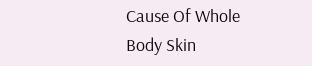Cause Of Whole Body Skin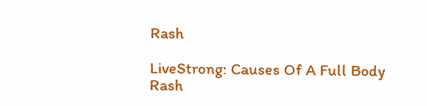Rash

LiveStrong: Causes Of A Full Body Rash